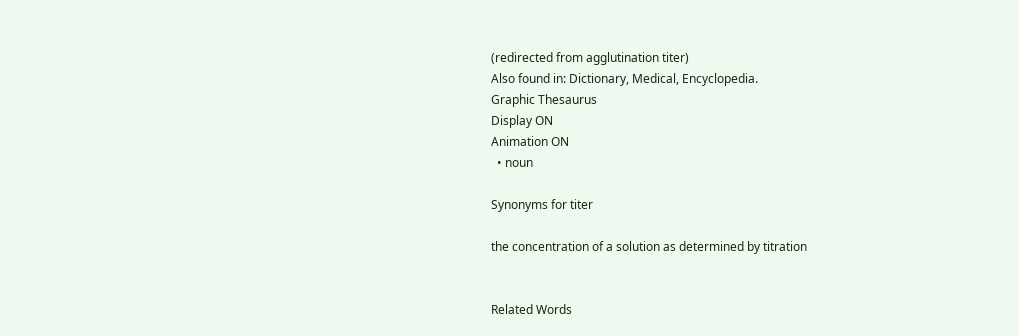(redirected from agglutination titer)
Also found in: Dictionary, Medical, Encyclopedia.
Graphic Thesaurus
Display ON
Animation ON
  • noun

Synonyms for titer

the concentration of a solution as determined by titration


Related Words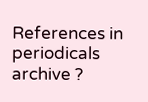References in periodicals archive ?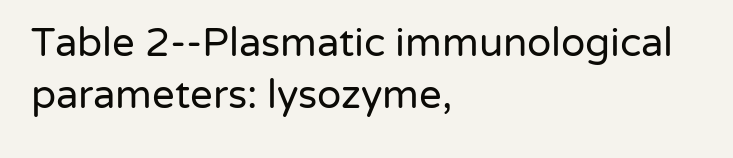Table 2--Plasmatic immunological parameters: lysozyme,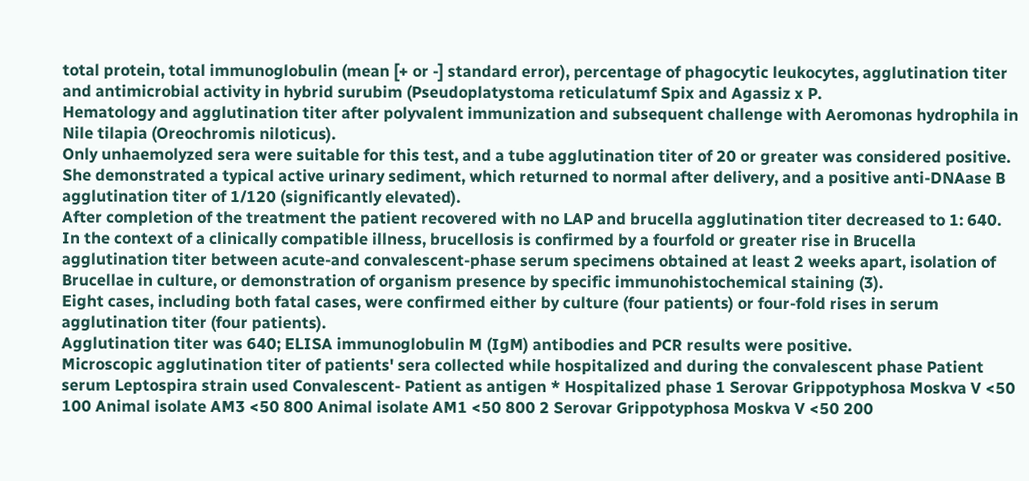total protein, total immunoglobulin (mean [+ or -] standard error), percentage of phagocytic leukocytes, agglutination titer and antimicrobial activity in hybrid surubim (Pseudoplatystoma reticulatumf Spix and Agassiz x P.
Hematology and agglutination titer after polyvalent immunization and subsequent challenge with Aeromonas hydrophila in Nile tilapia (Oreochromis niloticus).
Only unhaemolyzed sera were suitable for this test, and a tube agglutination titer of 20 or greater was considered positive.
She demonstrated a typical active urinary sediment, which returned to normal after delivery, and a positive anti-DNAase B agglutination titer of 1/120 (significantly elevated).
After completion of the treatment the patient recovered with no LAP and brucella agglutination titer decreased to 1: 640.
In the context of a clinically compatible illness, brucellosis is confirmed by a fourfold or greater rise in Brucella agglutination titer between acute-and convalescent-phase serum specimens obtained at least 2 weeks apart, isolation of Brucellae in culture, or demonstration of organism presence by specific immunohistochemical staining (3).
Eight cases, including both fatal cases, were confirmed either by culture (four patients) or four-fold rises in serum agglutination titer (four patients).
Agglutination titer was 640; ELISA immunoglobulin M (IgM) antibodies and PCR results were positive.
Microscopic agglutination titer of patients' sera collected while hospitalized and during the convalescent phase Patient serum Leptospira strain used Convalescent- Patient as antigen * Hospitalized phase 1 Serovar Grippotyphosa Moskva V <50 100 Animal isolate AM3 <50 800 Animal isolate AM1 <50 800 2 Serovar Grippotyphosa Moskva V <50 200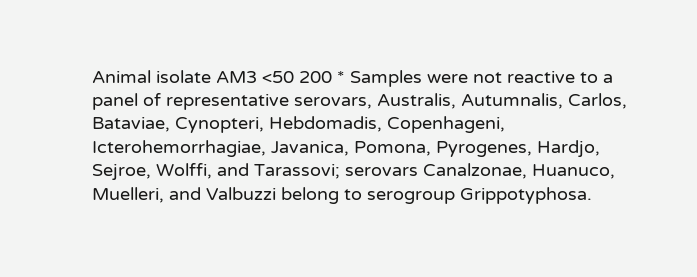Animal isolate AM3 <50 200 * Samples were not reactive to a panel of representative serovars, Australis, Autumnalis, Carlos, Bataviae, Cynopteri, Hebdomadis, Copenhageni, Icterohemorrhagiae, Javanica, Pomona, Pyrogenes, Hardjo, Sejroe, Wolffi, and Tarassovi; serovars Canalzonae, Huanuco, Muelleri, and Valbuzzi belong to serogroup Grippotyphosa.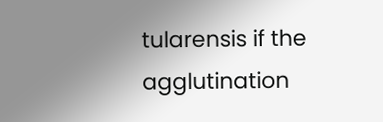tularensis if the agglutination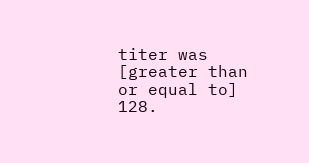titer was [greater than or equal to] 128.